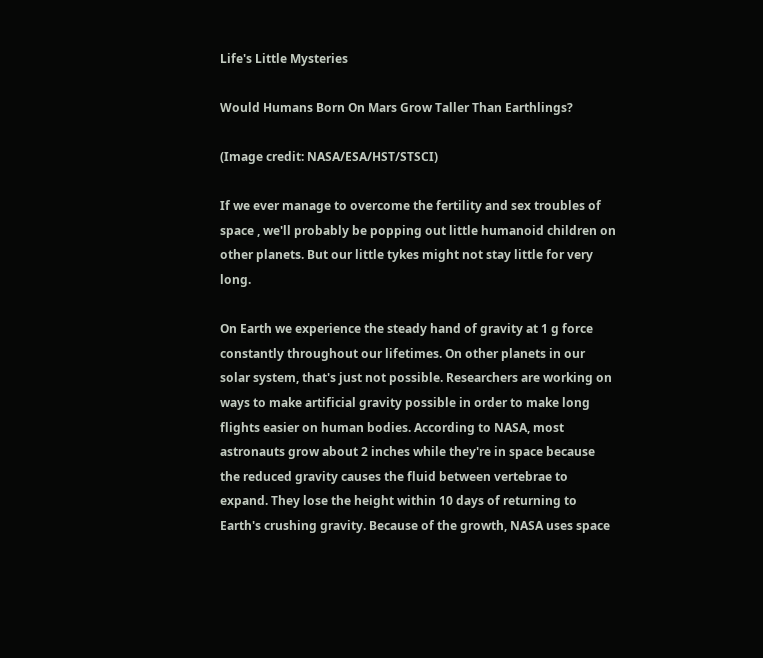Life's Little Mysteries

Would Humans Born On Mars Grow Taller Than Earthlings?

(Image credit: NASA/ESA/HST/STSCI)

If we ever manage to overcome the fertility and sex troubles of space , we'll probably be popping out little humanoid children on other planets. But our little tykes might not stay little for very long.

On Earth we experience the steady hand of gravity at 1 g force constantly throughout our lifetimes. On other planets in our solar system, that's just not possible. Researchers are working on ways to make artificial gravity possible in order to make long flights easier on human bodies. According to NASA, most astronauts grow about 2 inches while they're in space because the reduced gravity causes the fluid between vertebrae to expand. They lose the height within 10 days of returning to Earth's crushing gravity. Because of the growth, NASA uses space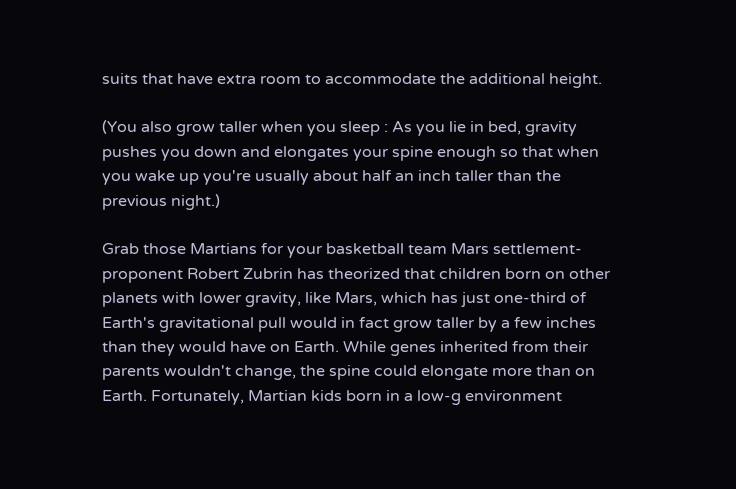suits that have extra room to accommodate the additional height.

(You also grow taller when you sleep : As you lie in bed, gravity pushes you down and elongates your spine enough so that when you wake up you're usually about half an inch taller than the previous night.)

Grab those Martians for your basketball team Mars settlement-proponent Robert Zubrin has theorized that children born on other planets with lower gravity, like Mars, which has just one-third of Earth's gravitational pull would in fact grow taller by a few inches than they would have on Earth. While genes inherited from their parents wouldn't change, the spine could elongate more than on Earth. Fortunately, Martian kids born in a low-g environment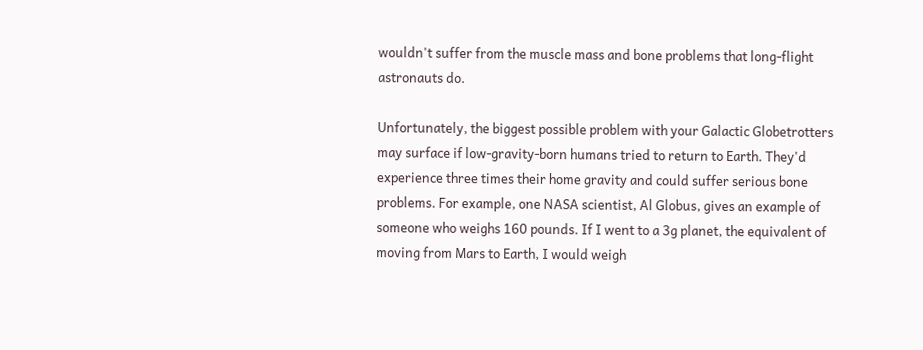wouldn't suffer from the muscle mass and bone problems that long-flight astronauts do.

Unfortunately, the biggest possible problem with your Galactic Globetrotters may surface if low-gravity-born humans tried to return to Earth. They'd experience three times their home gravity and could suffer serious bone problems. For example, one NASA scientist, Al Globus, gives an example of someone who weighs 160 pounds. If I went to a 3g planet, the equivalent of moving from Mars to Earth, I would weigh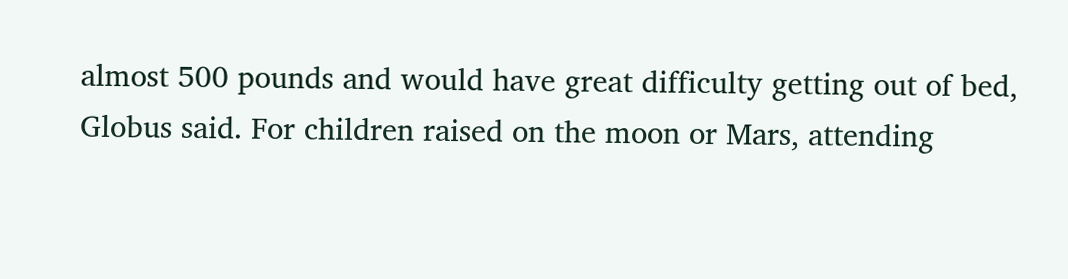almost 500 pounds and would have great difficulty getting out of bed, Globus said. For children raised on the moon or Mars, attending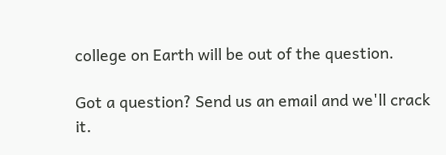college on Earth will be out of the question.

Got a question? Send us an email and we'll crack it.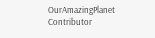OurAmazingPlanet Contributor